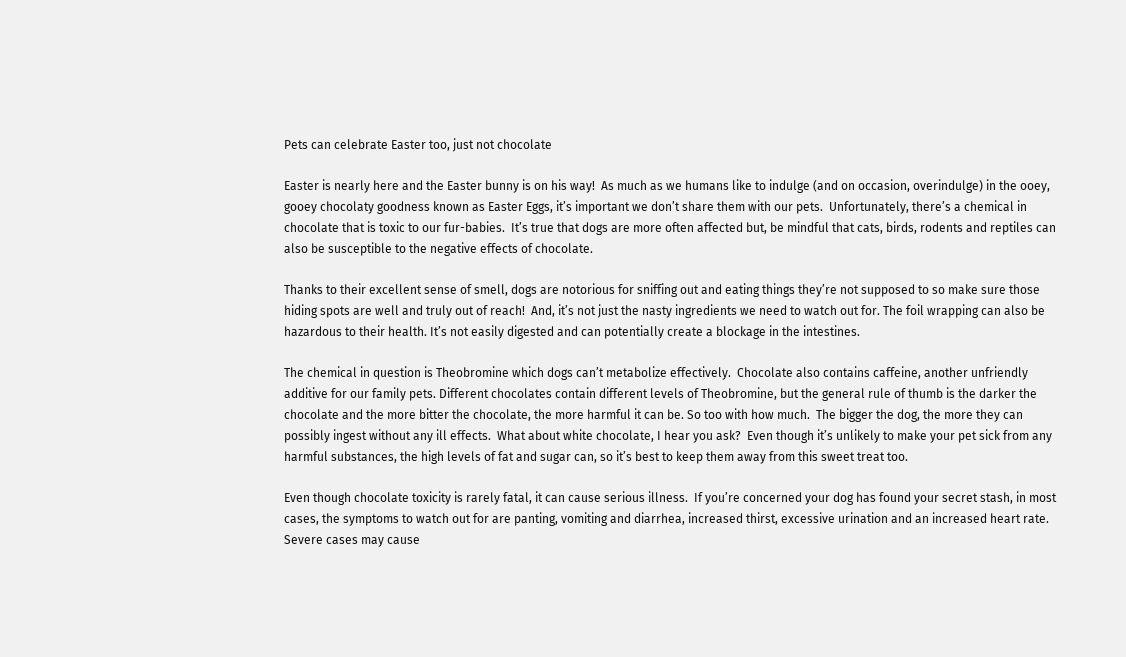Pets can celebrate Easter too, just not chocolate

Easter is nearly here and the Easter bunny is on his way!  As much as we humans like to indulge (and on occasion, overindulge) in the ooey, gooey chocolaty goodness known as Easter Eggs, it’s important we don’t share them with our pets.  Unfortunately, there’s a chemical in chocolate that is toxic to our fur-babies.  It’s true that dogs are more often affected but, be mindful that cats, birds, rodents and reptiles can also be susceptible to the negative effects of chocolate.

Thanks to their excellent sense of smell, dogs are notorious for sniffing out and eating things they’re not supposed to so make sure those hiding spots are well and truly out of reach!  And, it’s not just the nasty ingredients we need to watch out for. The foil wrapping can also be hazardous to their health. It’s not easily digested and can potentially create a blockage in the intestines.

The chemical in question is Theobromine which dogs can’t metabolize effectively.  Chocolate also contains caffeine, another unfriendly additive for our family pets. Different chocolates contain different levels of Theobromine, but the general rule of thumb is the darker the chocolate and the more bitter the chocolate, the more harmful it can be. So too with how much.  The bigger the dog, the more they can possibly ingest without any ill effects.  What about white chocolate, I hear you ask?  Even though it’s unlikely to make your pet sick from any harmful substances, the high levels of fat and sugar can, so it’s best to keep them away from this sweet treat too.

Even though chocolate toxicity is rarely fatal, it can cause serious illness.  If you’re concerned your dog has found your secret stash, in most cases, the symptoms to watch out for are panting, vomiting and diarrhea, increased thirst, excessive urination and an increased heart rate.  Severe cases may cause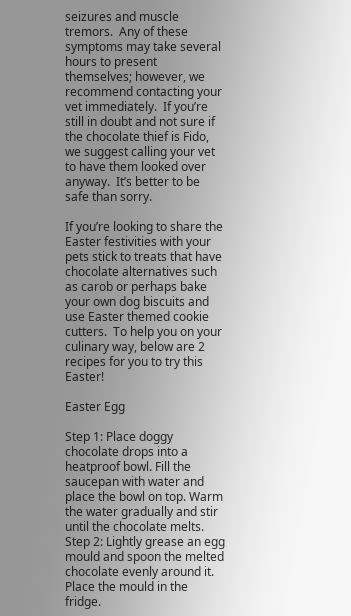seizures and muscle tremors.  Any of these symptoms may take several hours to present themselves; however, we recommend contacting your vet immediately.  If you’re still in doubt and not sure if the chocolate thief is Fido, we suggest calling your vet to have them looked over anyway.  It’s better to be safe than sorry.

If you’re looking to share the Easter festivities with your pets stick to treats that have chocolate alternatives such as carob or perhaps bake your own dog biscuits and use Easter themed cookie cutters.  To help you on your culinary way, below are 2 recipes for you to try this Easter!

Easter Egg

Step 1: Place doggy chocolate drops into a heatproof bowl. Fill the saucepan with water and place the bowl on top. Warm the water gradually and stir until the chocolate melts.
Step 2: Lightly grease an egg mould and spoon the melted chocolate evenly around it. Place the mould in the fridge.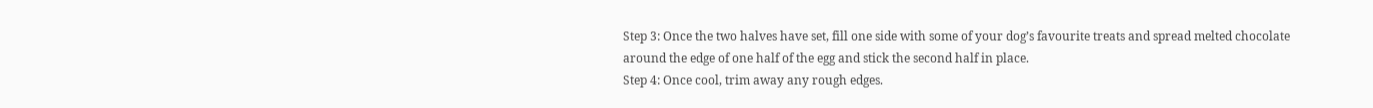Step 3: Once the two halves have set, fill one side with some of your dog’s favourite treats and spread melted chocolate around the edge of one half of the egg and stick the second half in place.
Step 4: Once cool, trim away any rough edges.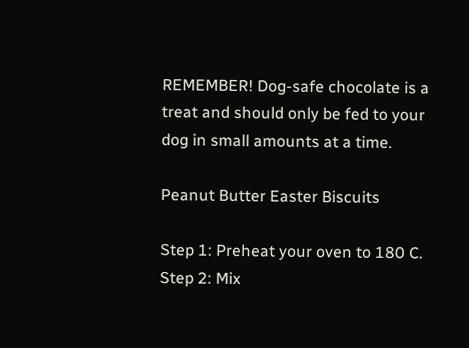REMEMBER! Dog-safe chocolate is a treat and should only be fed to your dog in small amounts at a time.

Peanut Butter Easter Biscuits

Step 1: Preheat your oven to 180 C.
Step 2: Mix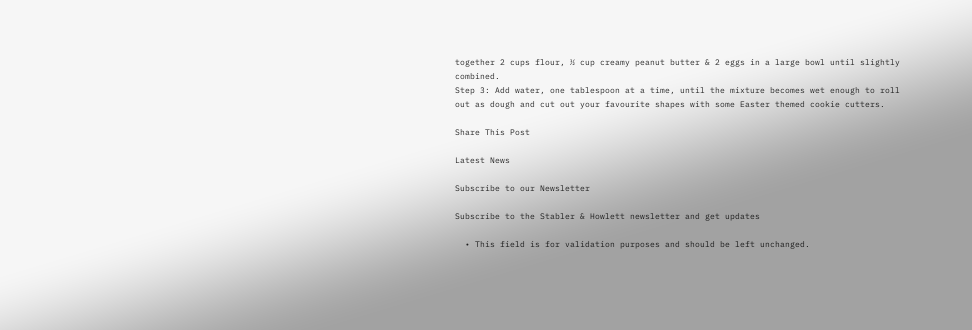together 2 cups flour, ½ cup creamy peanut butter & 2 eggs in a large bowl until slightly combined.
Step 3: Add water, one tablespoon at a time, until the mixture becomes wet enough to roll out as dough and cut out your favourite shapes with some Easter themed cookie cutters.

Share This Post

Latest News

Subscribe to our Newsletter

Subscribe to the Stabler & Howlett newsletter and get updates

  • This field is for validation purposes and should be left unchanged.